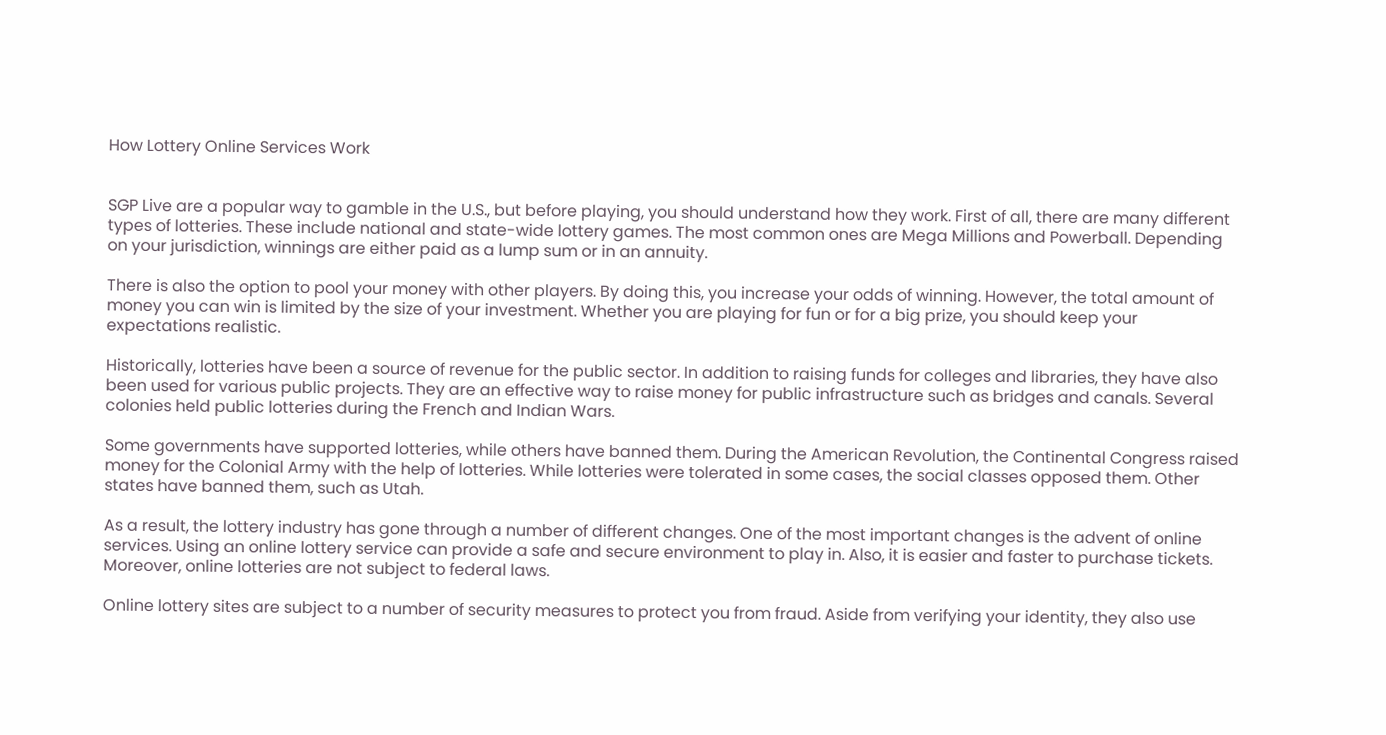How Lottery Online Services Work


SGP Live are a popular way to gamble in the U.S., but before playing, you should understand how they work. First of all, there are many different types of lotteries. These include national and state-wide lottery games. The most common ones are Mega Millions and Powerball. Depending on your jurisdiction, winnings are either paid as a lump sum or in an annuity.

There is also the option to pool your money with other players. By doing this, you increase your odds of winning. However, the total amount of money you can win is limited by the size of your investment. Whether you are playing for fun or for a big prize, you should keep your expectations realistic.

Historically, lotteries have been a source of revenue for the public sector. In addition to raising funds for colleges and libraries, they have also been used for various public projects. They are an effective way to raise money for public infrastructure such as bridges and canals. Several colonies held public lotteries during the French and Indian Wars.

Some governments have supported lotteries, while others have banned them. During the American Revolution, the Continental Congress raised money for the Colonial Army with the help of lotteries. While lotteries were tolerated in some cases, the social classes opposed them. Other states have banned them, such as Utah.

As a result, the lottery industry has gone through a number of different changes. One of the most important changes is the advent of online services. Using an online lottery service can provide a safe and secure environment to play in. Also, it is easier and faster to purchase tickets. Moreover, online lotteries are not subject to federal laws.

Online lottery sites are subject to a number of security measures to protect you from fraud. Aside from verifying your identity, they also use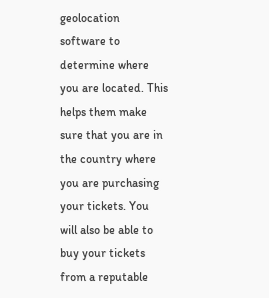geolocation software to determine where you are located. This helps them make sure that you are in the country where you are purchasing your tickets. You will also be able to buy your tickets from a reputable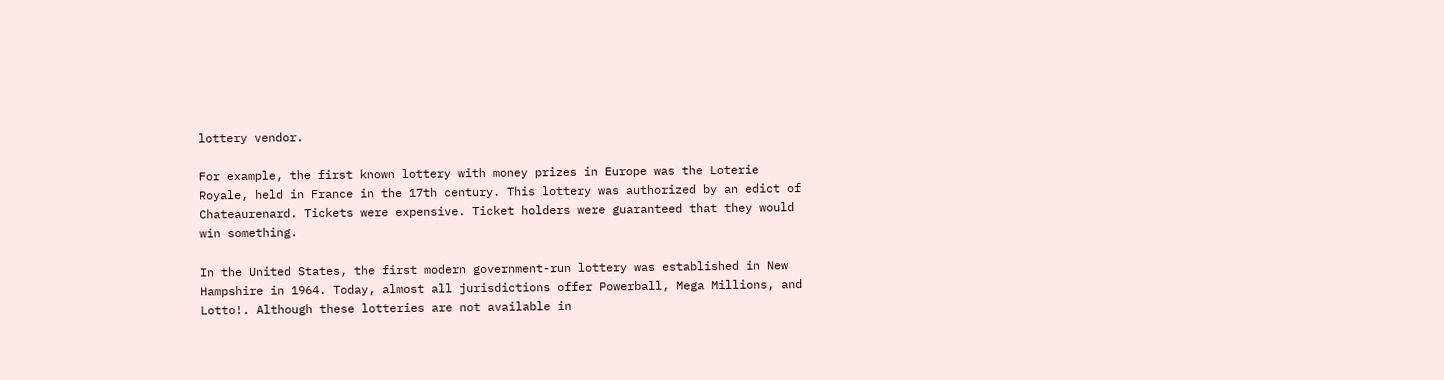lottery vendor.

For example, the first known lottery with money prizes in Europe was the Loterie Royale, held in France in the 17th century. This lottery was authorized by an edict of Chateaurenard. Tickets were expensive. Ticket holders were guaranteed that they would win something.

In the United States, the first modern government-run lottery was established in New Hampshire in 1964. Today, almost all jurisdictions offer Powerball, Mega Millions, and Lotto!. Although these lotteries are not available in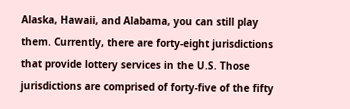Alaska, Hawaii, and Alabama, you can still play them. Currently, there are forty-eight jurisdictions that provide lottery services in the U.S. Those jurisdictions are comprised of forty-five of the fifty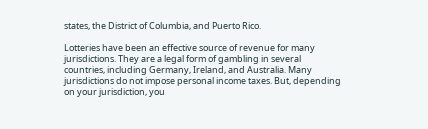states, the District of Columbia, and Puerto Rico.

Lotteries have been an effective source of revenue for many jurisdictions. They are a legal form of gambling in several countries, including Germany, Ireland, and Australia. Many jurisdictions do not impose personal income taxes. But, depending on your jurisdiction, you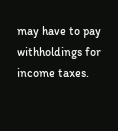may have to pay withholdings for income taxes.